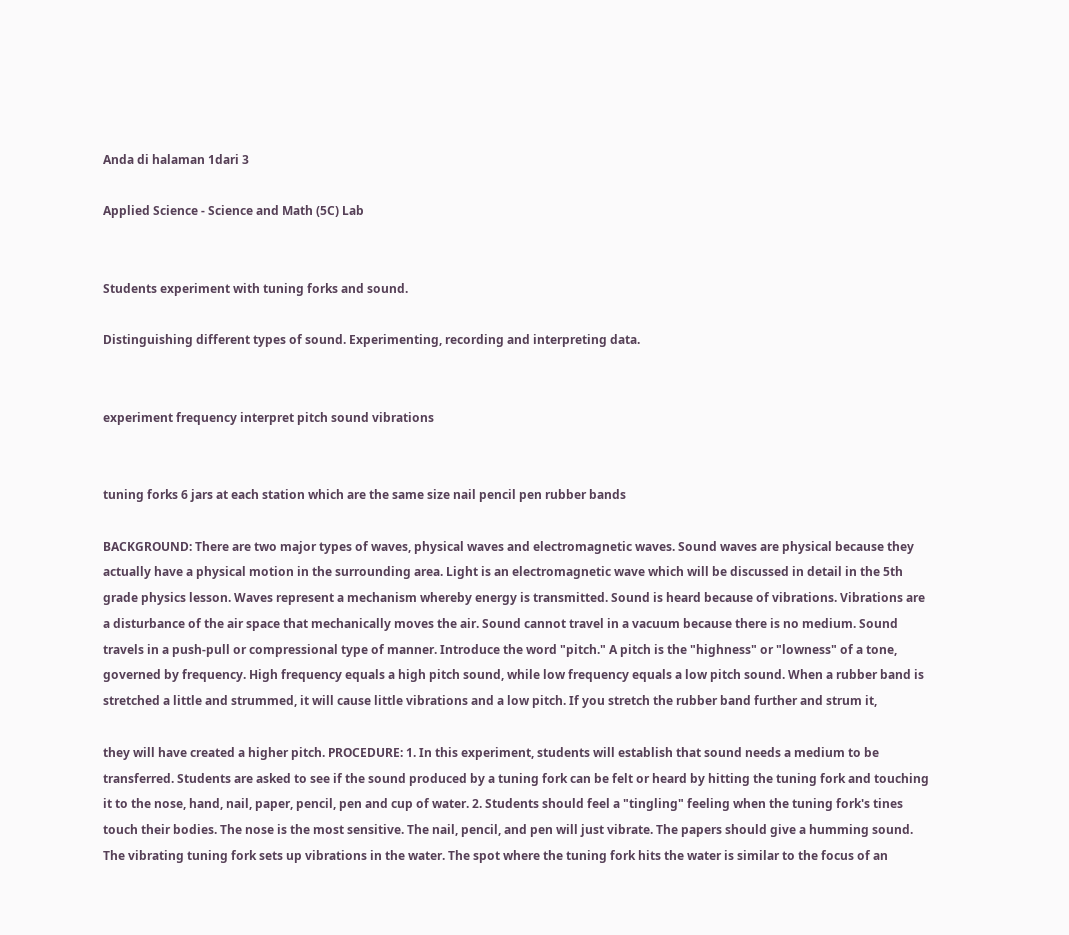Anda di halaman 1dari 3

Applied Science - Science and Math (5C) Lab


Students experiment with tuning forks and sound.

Distinguishing different types of sound. Experimenting, recording and interpreting data.


experiment frequency interpret pitch sound vibrations


tuning forks 6 jars at each station which are the same size nail pencil pen rubber bands

BACKGROUND: There are two major types of waves, physical waves and electromagnetic waves. Sound waves are physical because they actually have a physical motion in the surrounding area. Light is an electromagnetic wave which will be discussed in detail in the 5th grade physics lesson. Waves represent a mechanism whereby energy is transmitted. Sound is heard because of vibrations. Vibrations are a disturbance of the air space that mechanically moves the air. Sound cannot travel in a vacuum because there is no medium. Sound travels in a push-pull or compressional type of manner. Introduce the word "pitch." A pitch is the "highness" or "lowness" of a tone, governed by frequency. High frequency equals a high pitch sound, while low frequency equals a low pitch sound. When a rubber band is stretched a little and strummed, it will cause little vibrations and a low pitch. If you stretch the rubber band further and strum it,

they will have created a higher pitch. PROCEDURE: 1. In this experiment, students will establish that sound needs a medium to be transferred. Students are asked to see if the sound produced by a tuning fork can be felt or heard by hitting the tuning fork and touching it to the nose, hand, nail, paper, pencil, pen and cup of water. 2. Students should feel a "tingling" feeling when the tuning fork's tines touch their bodies. The nose is the most sensitive. The nail, pencil, and pen will just vibrate. The papers should give a humming sound. The vibrating tuning fork sets up vibrations in the water. The spot where the tuning fork hits the water is similar to the focus of an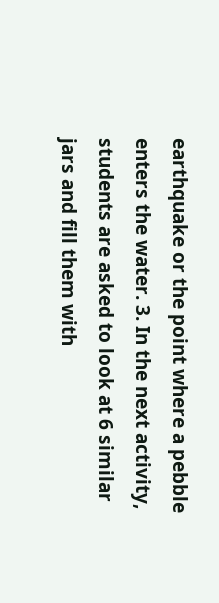earthquake or the point where a pebble enters the water. 3. In the next activity, students are asked to look at 6 similar jars and fill them with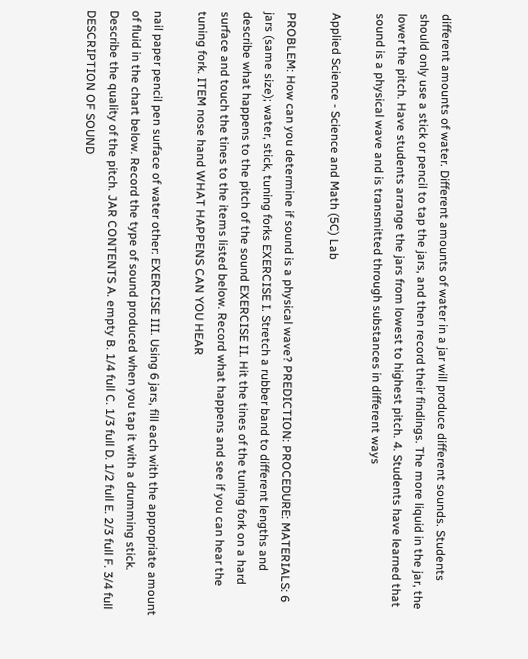different amounts of water. Different amounts of water in a jar will produce different sounds. Students should only use a stick or pencil to tap the jars, and then record their findings. The more liquid in the jar, the lower the pitch. Have students arrange the jars from lowest to highest pitch. 4. Students have learned that sound is a physical wave and is transmitted through substances in different ways

Applied Science - Science and Math (5C) Lab

PROBLEM: How can you determine if sound is a physical wave? PREDICTION: PROCEDURE: MATERIALS: 6 jars (same size); water, stick, tuning forks EXERCISE I. Stretch a rubber band to different lengths and describe what happens to the pitch of the sound EXERCISE II. Hit the tines of the tuning fork on a hard surface and touch the tines to the items listed below. Record what happens and see if you can hear the tuning fork. ITEM nose hand WHAT HAPPENS CAN YOU HEAR

nail paper pencil pen surface of water other: EXERCISE III. Using 6 jars, fill each with the appropriate amount of fluid in the chart below. Record the type of sound produced when you tap it with a drumming stick. Describe the quality of the pitch. JAR CONTENTS A. empty B. 1/4 full C. 1/3 full D. 1/2 full E. 2/3 full F. 3/4 full DESCRIPTION OF SOUND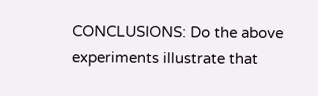CONCLUSIONS: Do the above experiments illustrate that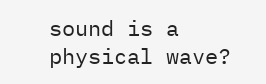sound is a physical wave?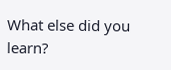What else did you learn?